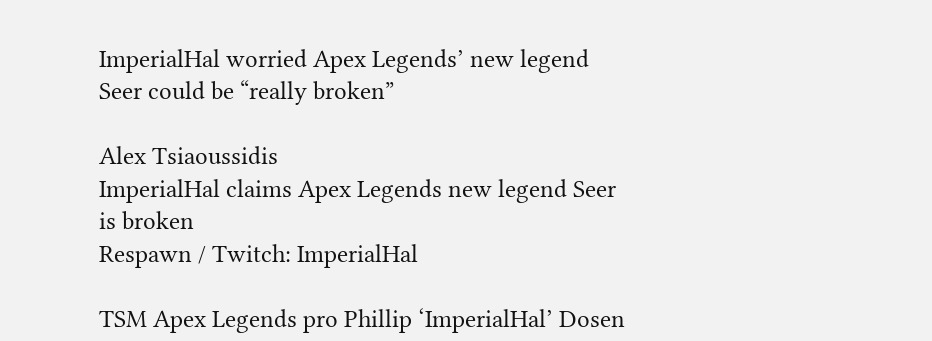ImperialHal worried Apex Legends’ new legend Seer could be “really broken”

Alex Tsiaoussidis
ImperialHal claims Apex Legends new legend Seer is broken
Respawn / Twitch: ImperialHal

TSM Apex Legends pro Phillip ‘ImperialHal’ Dosen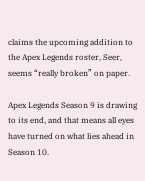claims the upcoming addition to the Apex Legends roster, Seer, seems “really broken” on paper.

Apex Legends Season 9 is drawing to its end, and that means all eyes have turned on what lies ahead in Season 10.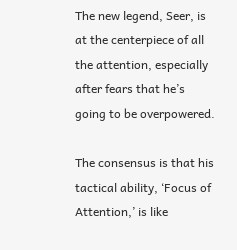The new legend, Seer, is at the centerpiece of all the attention, especially after fears that he’s going to be overpowered.

The consensus is that his tactical ability, ‘Focus of Attention,’ is like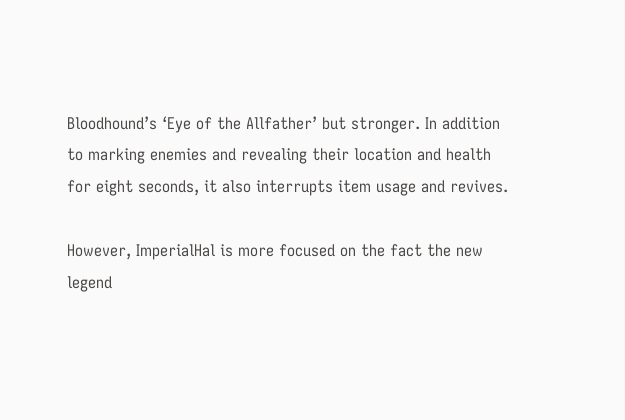Bloodhound’s ‘Eye of the Allfather’ but stronger. In addition to marking enemies and revealing their location and health for eight seconds, it also interrupts item usage and revives.

However, ImperialHal is more focused on the fact the new legend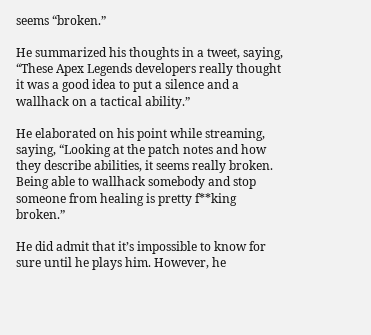seems “broken.”

He summarized his thoughts in a tweet, saying, “These Apex Legends developers really thought it was a good idea to put a silence and a wallhack on a tactical ability.”

He elaborated on his point while streaming, saying, “Looking at the patch notes and how they describe abilities, it seems really broken. Being able to wallhack somebody and stop someone from healing is pretty f**king broken.”

He did admit that it’s impossible to know for sure until he plays him. However, he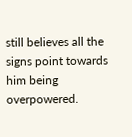still believes all the signs point towards him being overpowered.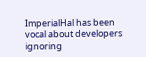ImperialHal has been vocal about developers ignoring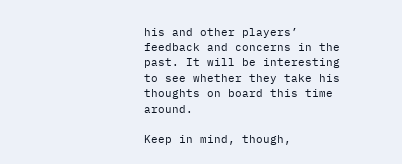his and other players’ feedback and concerns in the past. It will be interesting to see whether they take his thoughts on board this time around.

Keep in mind, though,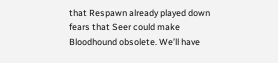that Respawn already played down fears that Seer could make Bloodhound obsolete. We’ll have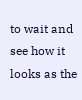to wait and see how it looks as the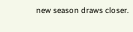new season draws closer.